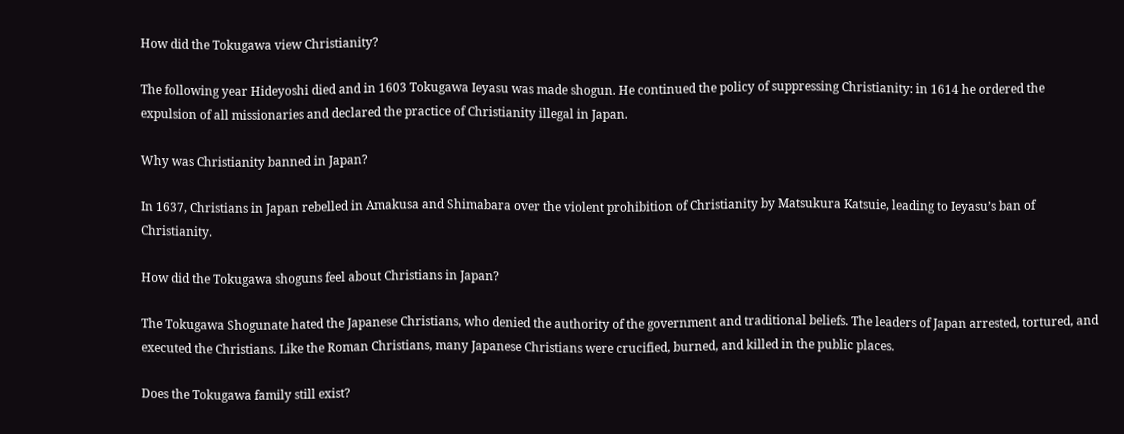How did the Tokugawa view Christianity?

The following year Hideyoshi died and in 1603 Tokugawa Ieyasu was made shogun. He continued the policy of suppressing Christianity: in 1614 he ordered the expulsion of all missionaries and declared the practice of Christianity illegal in Japan.

Why was Christianity banned in Japan?

In 1637, Christians in Japan rebelled in Amakusa and Shimabara over the violent prohibition of Christianity by Matsukura Katsuie, leading to Ieyasu’s ban of Christianity.

How did the Tokugawa shoguns feel about Christians in Japan?

The Tokugawa Shogunate hated the Japanese Christians, who denied the authority of the government and traditional beliefs. The leaders of Japan arrested, tortured, and executed the Christians. Like the Roman Christians, many Japanese Christians were crucified, burned, and killed in the public places.

Does the Tokugawa family still exist?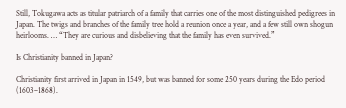Still, Tokugawa acts as titular patriarch of a family that carries one of the most distinguished pedigrees in Japan. The twigs and branches of the family tree hold a reunion once a year, and a few still own shogun heirlooms. … “They are curious and disbelieving that the family has even survived.”

Is Christianity banned in Japan?

Christianity first arrived in Japan in 1549, but was banned for some 250 years during the Edo period (1603–1868).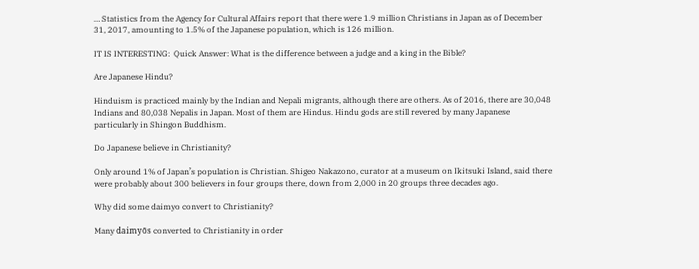… Statistics from the Agency for Cultural Affairs report that there were 1.9 million Christians in Japan as of December 31, 2017, amounting to 1.5% of the Japanese population, which is 126 million.

IT IS INTERESTING:  Quick Answer: What is the difference between a judge and a king in the Bible?

Are Japanese Hindu?

Hinduism is practiced mainly by the Indian and Nepali migrants, although there are others. As of 2016, there are 30,048 Indians and 80,038 Nepalis in Japan. Most of them are Hindus. Hindu gods are still revered by many Japanese particularly in Shingon Buddhism.

Do Japanese believe in Christianity?

Only around 1% of Japan’s population is Christian. Shigeo Nakazono, curator at a museum on Ikitsuki Island, said there were probably about 300 believers in four groups there, down from 2,000 in 20 groups three decades ago.

Why did some daimyo convert to Christianity?

Many daimyōs converted to Christianity in order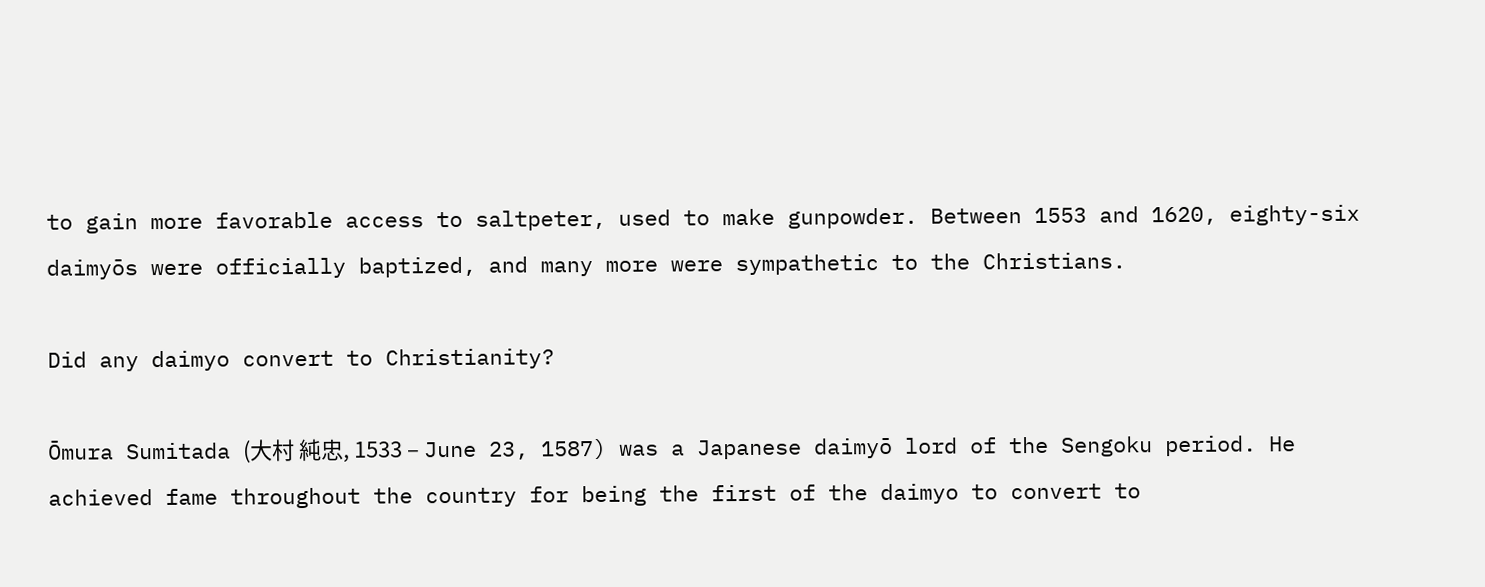to gain more favorable access to saltpeter, used to make gunpowder. Between 1553 and 1620, eighty-six daimyōs were officially baptized, and many more were sympathetic to the Christians.

Did any daimyo convert to Christianity?

Ōmura Sumitada (大村 純忠, 1533 – June 23, 1587) was a Japanese daimyō lord of the Sengoku period. He achieved fame throughout the country for being the first of the daimyo to convert to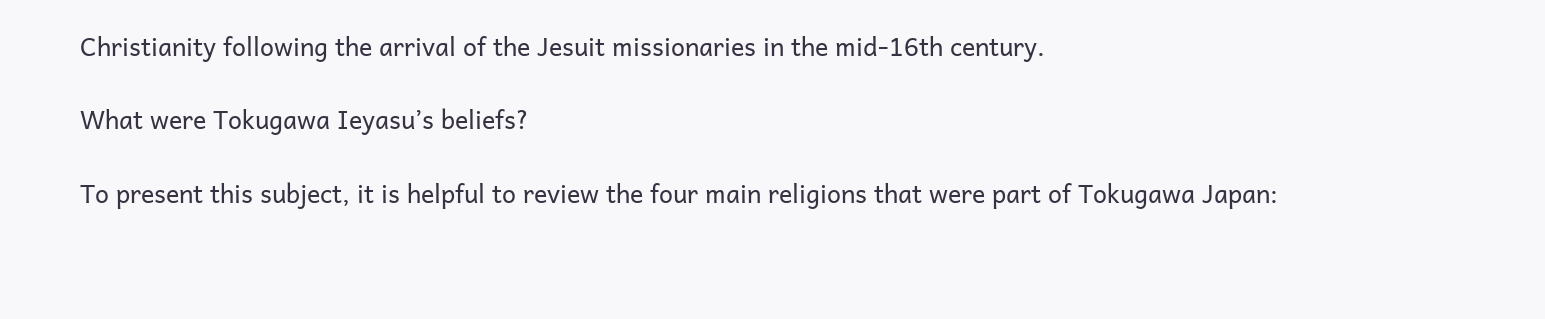Christianity following the arrival of the Jesuit missionaries in the mid-16th century.

What were Tokugawa Ieyasu’s beliefs?

To present this subject, it is helpful to review the four main religions that were part of Tokugawa Japan: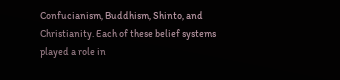Confucianism, Buddhism, Shinto, and Christianity. Each of these belief systems played a role in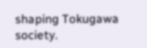shaping Tokugawa society.